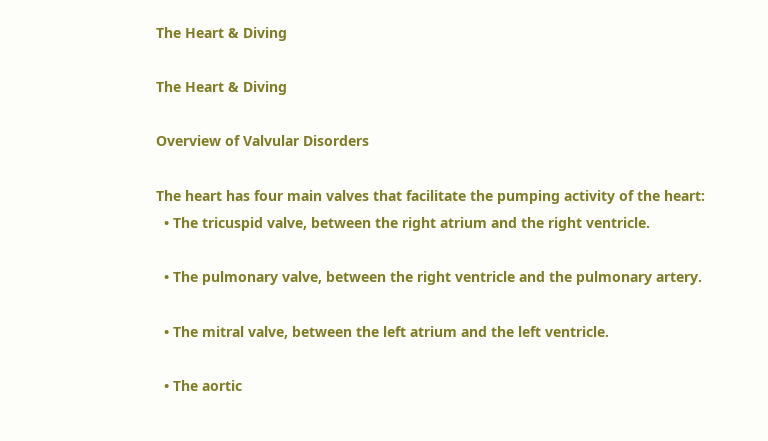The Heart & Diving

The Heart & Diving

Overview of Valvular Disorders

The heart has four main valves that facilitate the pumping activity of the heart:
  • The tricuspid valve, between the right atrium and the right ventricle.

  • The pulmonary valve, between the right ventricle and the pulmonary artery.

  • The mitral valve, between the left atrium and the left ventricle.

  • The aortic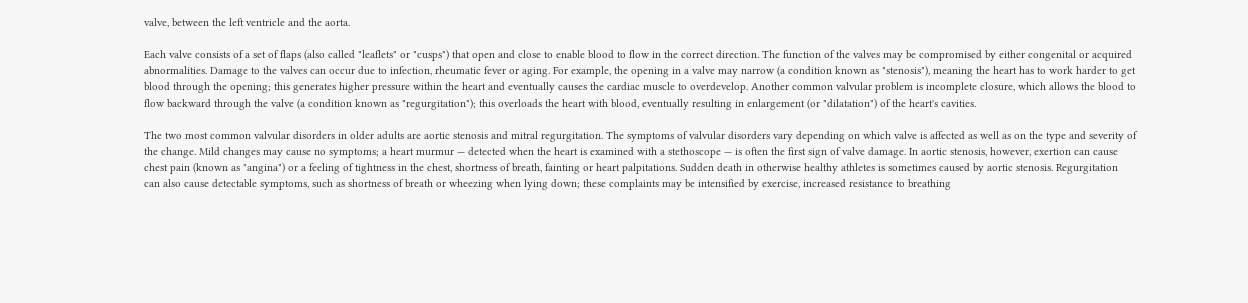valve, between the left ventricle and the aorta.

Each valve consists of a set of flaps (also called "leaflets" or "cusps") that open and close to enable blood to flow in the correct direction. The function of the valves may be compromised by either congenital or acquired abnormalities. Damage to the valves can occur due to infection, rheumatic fever or aging. For example, the opening in a valve may narrow (a condition known as "stenosis"), meaning the heart has to work harder to get blood through the opening; this generates higher pressure within the heart and eventually causes the cardiac muscle to overdevelop. Another common valvular problem is incomplete closure, which allows the blood to flow backward through the valve (a condition known as "regurgitation"); this overloads the heart with blood, eventually resulting in enlargement (or "dilatation") of the heart's cavities.

The two most common valvular disorders in older adults are aortic stenosis and mitral regurgitation. The symptoms of valvular disorders vary depending on which valve is affected as well as on the type and severity of the change. Mild changes may cause no symptoms; a heart murmur — detected when the heart is examined with a stethoscope — is often the first sign of valve damage. In aortic stenosis, however, exertion can cause chest pain (known as "angina") or a feeling of tightness in the chest, shortness of breath, fainting or heart palpitations. Sudden death in otherwise healthy athletes is sometimes caused by aortic stenosis. Regurgitation can also cause detectable symptoms, such as shortness of breath or wheezing when lying down; these complaints may be intensified by exercise, increased resistance to breathing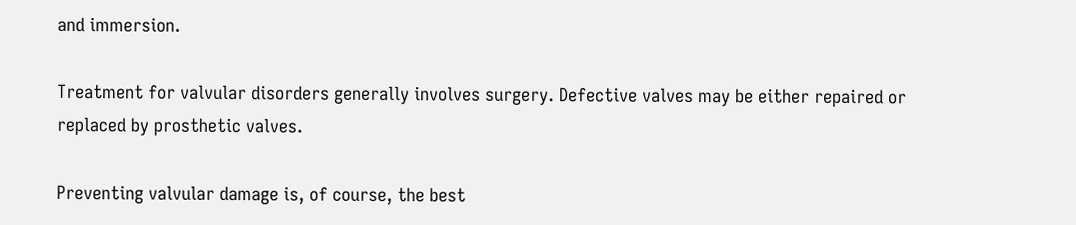and immersion.

Treatment for valvular disorders generally involves surgery. Defective valves may be either repaired or replaced by prosthetic valves.

Preventing valvular damage is, of course, the best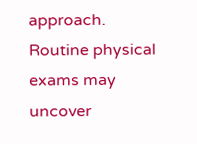approach. Routine physical exams may uncover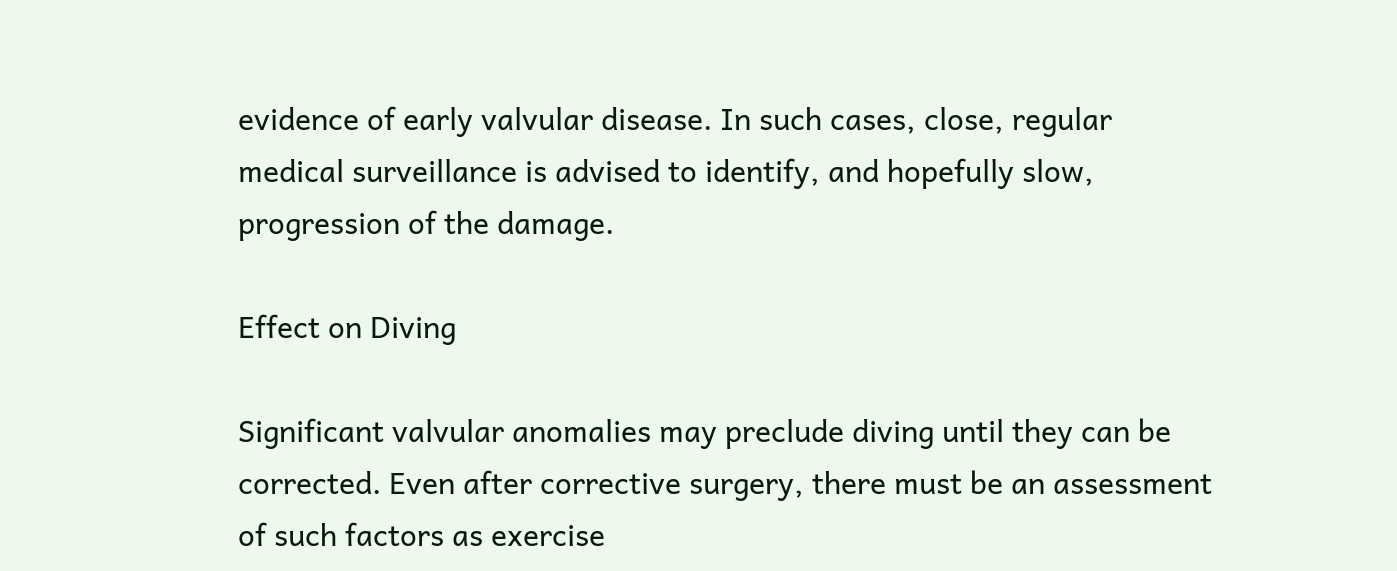evidence of early valvular disease. In such cases, close, regular medical surveillance is advised to identify, and hopefully slow, progression of the damage.

Effect on Diving

Significant valvular anomalies may preclude diving until they can be corrected. Even after corrective surgery, there must be an assessment of such factors as exercise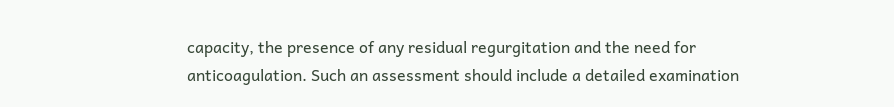capacity, the presence of any residual regurgitation and the need for anticoagulation. Such an assessment should include a detailed examination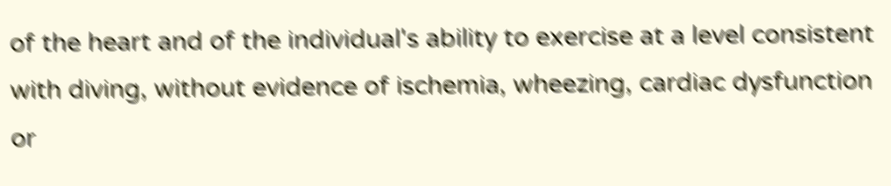of the heart and of the individual's ability to exercise at a level consistent with diving, without evidence of ischemia, wheezing, cardiac dysfunction or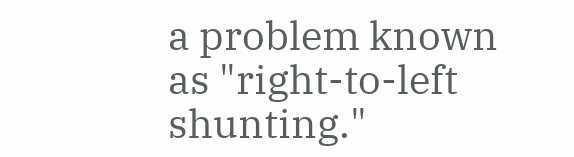a problem known as "right-to-left shunting."